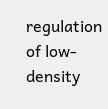regulation of low-density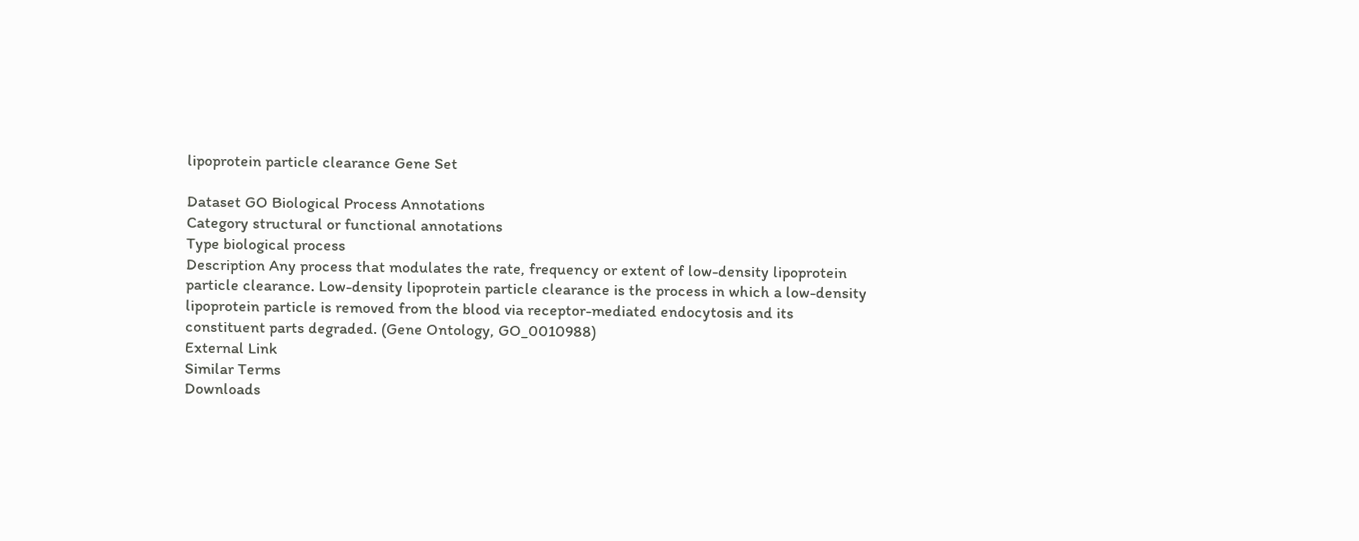lipoprotein particle clearance Gene Set

Dataset GO Biological Process Annotations
Category structural or functional annotations
Type biological process
Description Any process that modulates the rate, frequency or extent of low-density lipoprotein particle clearance. Low-density lipoprotein particle clearance is the process in which a low-density lipoprotein particle is removed from the blood via receptor-mediated endocytosis and its constituent parts degraded. (Gene Ontology, GO_0010988)
External Link
Similar Terms
Downloads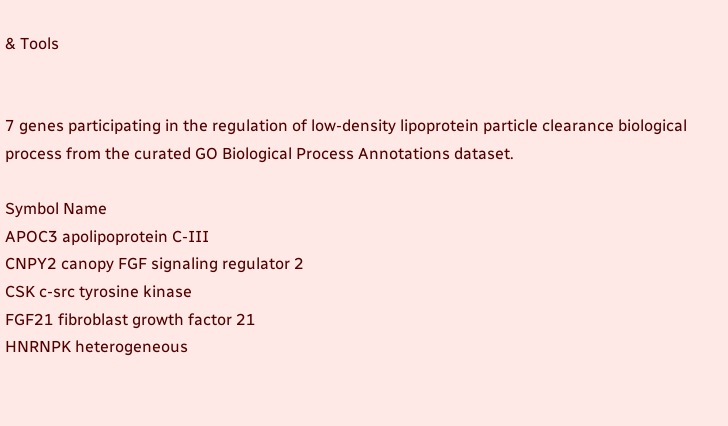& Tools


7 genes participating in the regulation of low-density lipoprotein particle clearance biological process from the curated GO Biological Process Annotations dataset.

Symbol Name
APOC3 apolipoprotein C-III
CNPY2 canopy FGF signaling regulator 2
CSK c-src tyrosine kinase
FGF21 fibroblast growth factor 21
HNRNPK heterogeneous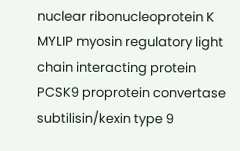nuclear ribonucleoprotein K
MYLIP myosin regulatory light chain interacting protein
PCSK9 proprotein convertase subtilisin/kexin type 9